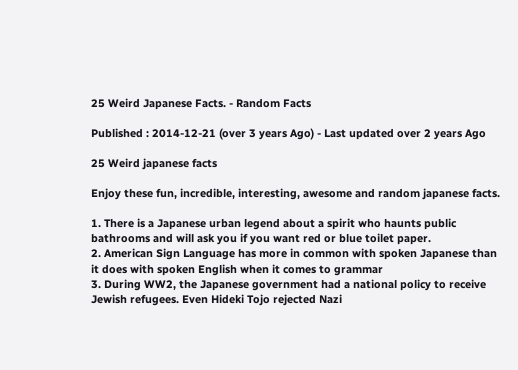25 Weird Japanese Facts. - Random Facts

Published : 2014-12-21 (over 3 years Ago) - Last updated over 2 years Ago

25 Weird japanese facts

Enjoy these fun, incredible, interesting, awesome and random japanese facts.

1. There is a Japanese urban legend about a spirit who haunts public bathrooms and will ask you if you want red or blue toilet paper.
2. American Sign Language has more in common with spoken Japanese than it does with spoken English when it comes to grammar
3. During WW2, the Japanese government had a national policy to receive Jewish refugees. Even Hideki Tojo rejected Nazi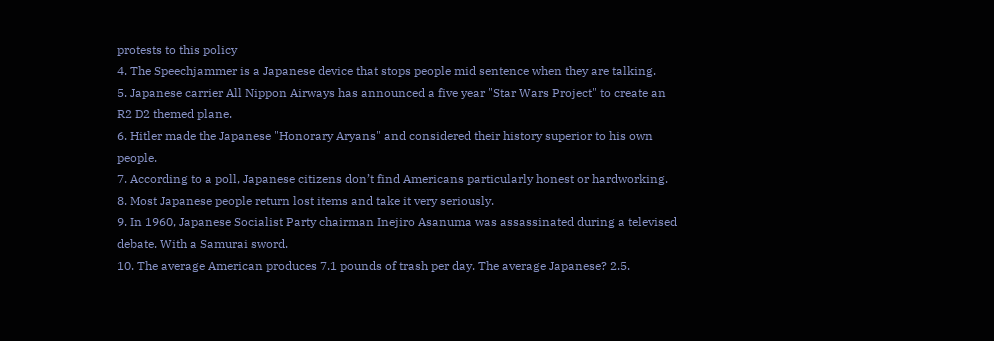protests to this policy
4. The Speechjammer is a Japanese device that stops people mid sentence when they are talking.
5. Japanese carrier All Nippon Airways has announced a five year "Star Wars Project" to create an R2 D2 themed plane.
6. Hitler made the Japanese "Honorary Aryans" and considered their history superior to his own people.
7. According to a poll, Japanese citizens don’t find Americans particularly honest or hardworking.
8. Most Japanese people return lost items and take it very seriously.
9. In 1960, Japanese Socialist Party chairman Inejiro Asanuma was assassinated during a televised debate. With a Samurai sword.
10. The average American produces 7.1 pounds of trash per day. The average Japanese? 2.5.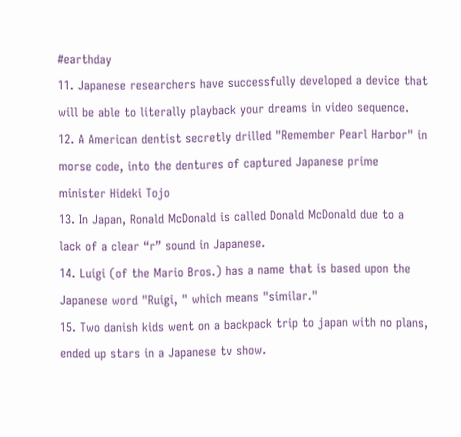#earthday
11. Japanese researchers have successfully developed a device that will be able to literally playback your dreams in video sequence.
12. A American dentist secretly drilled "Remember Pearl Harbor" in morse code, into the dentures of captured Japanese prime minister Hideki Tojo
13. In Japan, Ronald McDonald is called Donald McDonald due to a lack of a clear “r” sound in Japanese.
14. Luigi (of the Mario Bros.) has a name that is based upon the Japanese word "Ruigi, " which means "similar."
15. Two danish kids went on a backpack trip to japan with no plans, ended up stars in a Japanese tv show.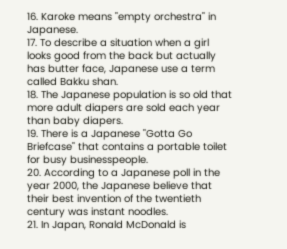16. Karoke means "empty orchestra" in Japanese.
17. To describe a situation when a girl looks good from the back but actually has butter face, Japanese use a term called Bakku shan.
18. The Japanese population is so old that more adult diapers are sold each year than baby diapers.
19. There is a Japanese "Gotta Go Briefcase" that contains a portable toilet for busy businesspeople.
20. According to a Japanese poll in the year 2000, the Japanese believe that their best invention of the twentieth century was instant noodles.
21. In Japan, Ronald McDonald is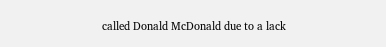called Donald McDonald due to a lack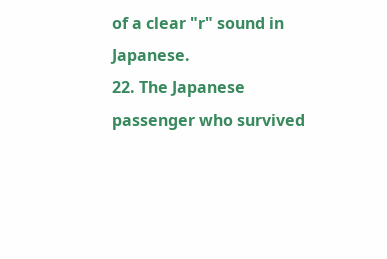of a clear "r" sound in Japanese.
22. The Japanese passenger who survived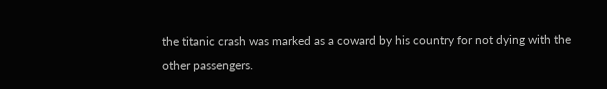the titanic crash was marked as a coward by his country for not dying with the other passengers.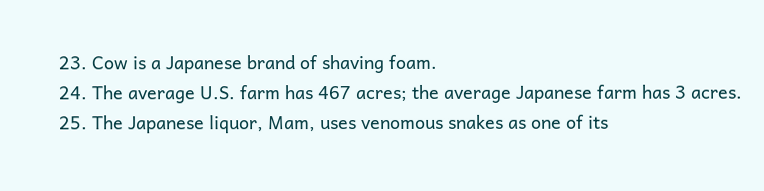23. Cow is a Japanese brand of shaving foam.
24. The average U.S. farm has 467 acres; the average Japanese farm has 3 acres.
25. The Japanese liquor, Mam, uses venomous snakes as one of its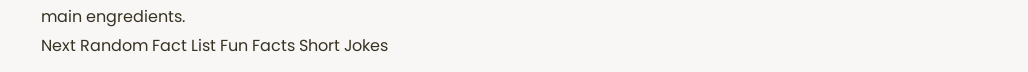main engredients.
Next Random Fact List Fun Facts Short Jokes